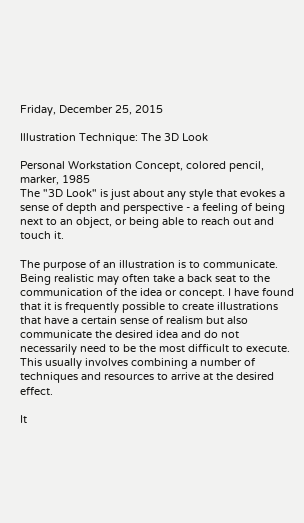Friday, December 25, 2015

Illustration Technique: The 3D Look

Personal Workstation Concept, colored pencil, marker, 1985
The "3D Look" is just about any style that evokes a sense of depth and perspective - a feeling of being next to an object, or being able to reach out and touch it.

The purpose of an illustration is to communicate. Being realistic may often take a back seat to the communication of the idea or concept. I have found that it is frequently possible to create illustrations that have a certain sense of realism but also communicate the desired idea and do not necessarily need to be the most difficult to execute. This usually involves combining a number of techniques and resources to arrive at the desired effect.

It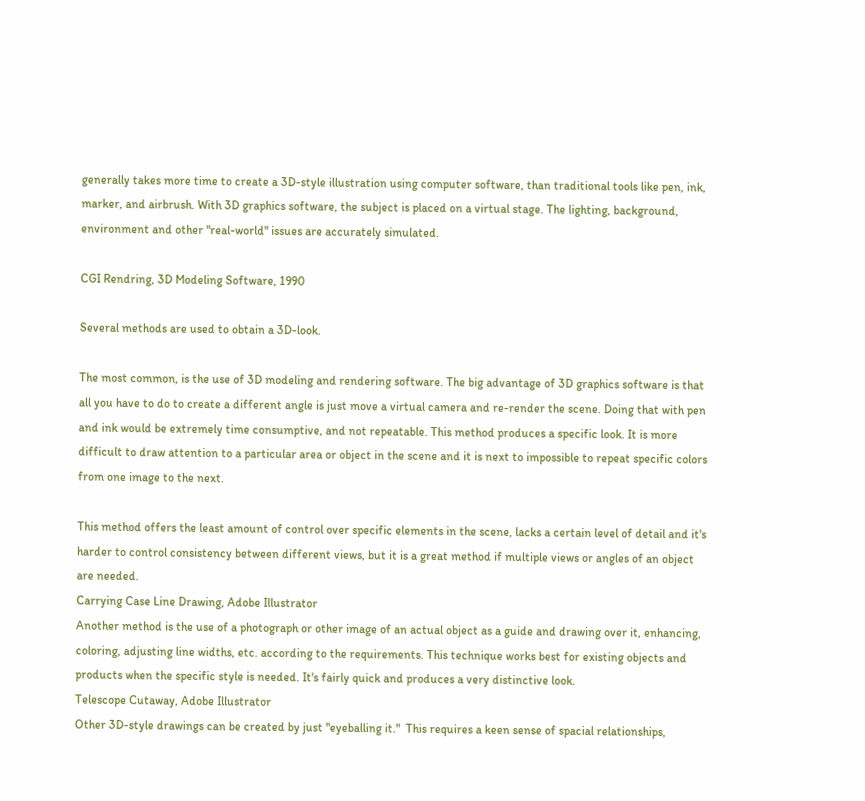generally takes more time to create a 3D-style illustration using computer software, than traditional tools like pen, ink, marker, and airbrush. With 3D graphics software, the subject is placed on a virtual stage. The lighting, background, environment and other "real-world" issues are accurately simulated.

CGI Rendring, 3D Modeling Software, 1990

Several methods are used to obtain a 3D-look.

The most common, is the use of 3D modeling and rendering software. The big advantage of 3D graphics software is that all you have to do to create a different angle is just move a virtual camera and re-render the scene. Doing that with pen and ink would be extremely time consumptive, and not repeatable. This method produces a specific look. It is more difficult to draw attention to a particular area or object in the scene and it is next to impossible to repeat specific colors from one image to the next.

This method offers the least amount of control over specific elements in the scene, lacks a certain level of detail and it's harder to control consistency between different views, but it is a great method if multiple views or angles of an object are needed.
Carrying Case Line Drawing, Adobe Illustrator
Another method is the use of a photograph or other image of an actual object as a guide and drawing over it, enhancing, coloring, adjusting line widths, etc. according to the requirements. This technique works best for existing objects and products when the specific style is needed. It's fairly quick and produces a very distinctive look.
Telescope Cutaway, Adobe Illustrator
Other 3D-style drawings can be created by just "eyeballing it."  This requires a keen sense of spacial relationships,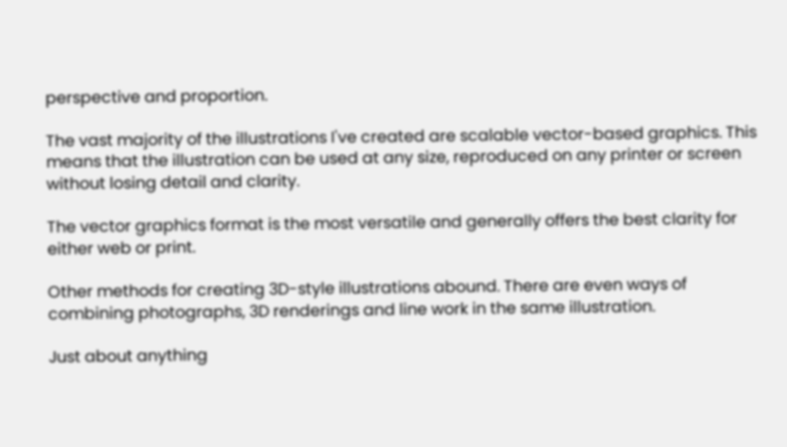perspective and proportion.

The vast majority of the illustrations I've created are scalable vector-based graphics. This means that the illustration can be used at any size, reproduced on any printer or screen without losing detail and clarity.

The vector graphics format is the most versatile and generally offers the best clarity for either web or print.

Other methods for creating 3D-style illustrations abound. There are even ways of combining photographs, 3D renderings and line work in the same illustration.

Just about anything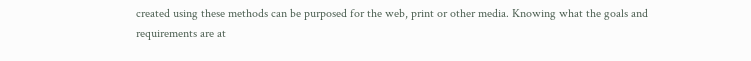created using these methods can be purposed for the web, print or other media. Knowing what the goals and requirements are at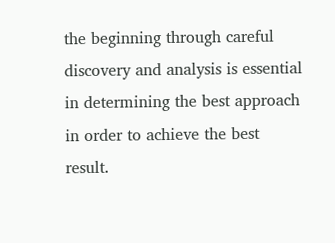the beginning through careful discovery and analysis is essential in determining the best approach in order to achieve the best result.